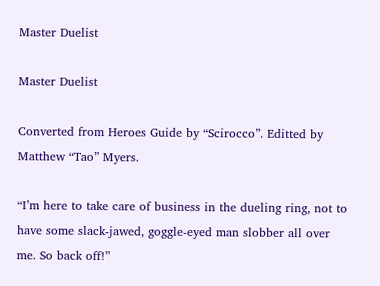Master Duelist

Master Duelist

Converted from Heroes Guide by “Scirocco”. Editted by Matthew “Tao” Myers.

“I’m here to take care of business in the dueling ring, not to have some slack-jawed, goggle-eyed man slobber all over me. So back off!”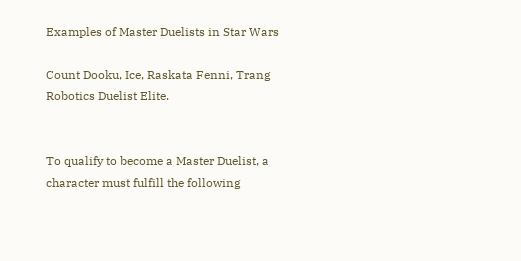Examples of Master Duelists in Star Wars

Count Dooku, Ice, Raskata Fenni, Trang Robotics Duelist Elite.


To qualify to become a Master Duelist, a character must fulfill the following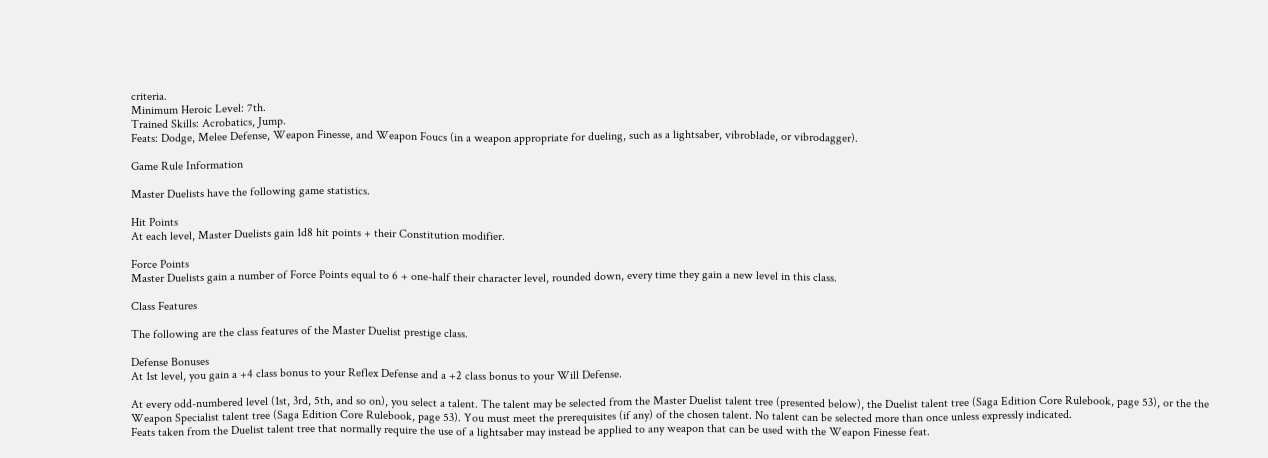criteria.
Minimum Heroic Level: 7th.
Trained Skills: Acrobatics, Jump.
Feats: Dodge, Melee Defense, Weapon Finesse, and Weapon Foucs (in a weapon appropriate for dueling, such as a lightsaber, vibroblade, or vibrodagger).

Game Rule Information

Master Duelists have the following game statistics.

Hit Points
At each level, Master Duelists gain 1d8 hit points + their Constitution modifier.

Force Points
Master Duelists gain a number of Force Points equal to 6 + one-half their character level, rounded down, every time they gain a new level in this class.

Class Features

The following are the class features of the Master Duelist prestige class.

Defense Bonuses
At 1st level, you gain a +4 class bonus to your Reflex Defense and a +2 class bonus to your Will Defense.

At every odd-numbered level (1st, 3rd, 5th, and so on), you select a talent. The talent may be selected from the Master Duelist talent tree (presented below), the Duelist talent tree (Saga Edition Core Rulebook, page 53), or the the Weapon Specialist talent tree (Saga Edition Core Rulebook, page 53). You must meet the prerequisites (if any) of the chosen talent. No talent can be selected more than once unless expressly indicated.
Feats taken from the Duelist talent tree that normally require the use of a lightsaber may instead be applied to any weapon that can be used with the Weapon Finesse feat.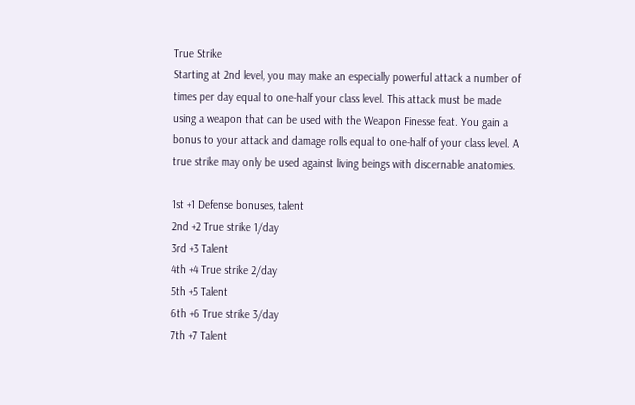True Strike
Starting at 2nd level, you may make an especially powerful attack a number of times per day equal to one-half your class level. This attack must be made using a weapon that can be used with the Weapon Finesse feat. You gain a bonus to your attack and damage rolls equal to one-half of your class level. A true strike may only be used against living beings with discernable anatomies.

1st +1 Defense bonuses, talent
2nd +2 True strike 1/day
3rd +3 Talent
4th +4 True strike 2/day
5th +5 Talent
6th +6 True strike 3/day
7th +7 Talent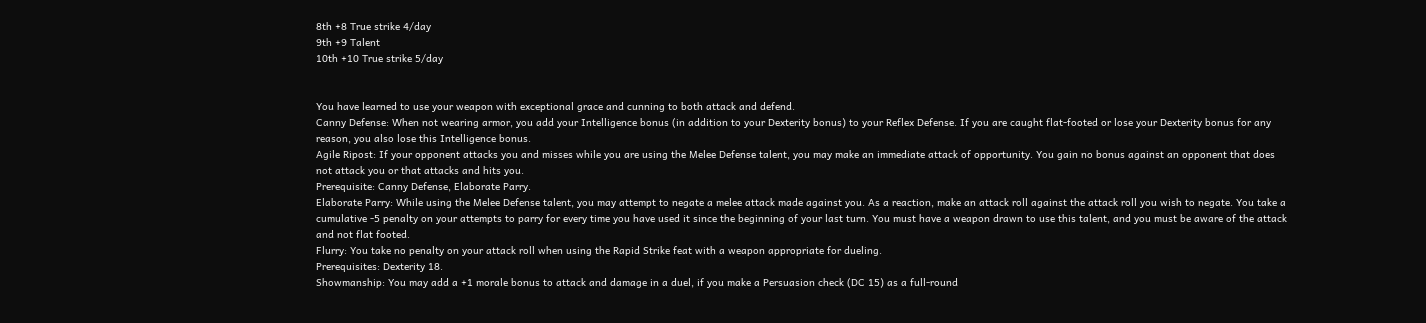8th +8 True strike 4/day
9th +9 Talent
10th +10 True strike 5/day


You have learned to use your weapon with exceptional grace and cunning to both attack and defend.
Canny Defense: When not wearing armor, you add your Intelligence bonus (in addition to your Dexterity bonus) to your Reflex Defense. If you are caught flat-footed or lose your Dexterity bonus for any reason, you also lose this Intelligence bonus.
Agile Ripost: If your opponent attacks you and misses while you are using the Melee Defense talent, you may make an immediate attack of opportunity. You gain no bonus against an opponent that does not attack you or that attacks and hits you.
Prerequisite: Canny Defense, Elaborate Parry.
Elaborate Parry: While using the Melee Defense talent, you may attempt to negate a melee attack made against you. As a reaction, make an attack roll against the attack roll you wish to negate. You take a cumulative -5 penalty on your attempts to parry for every time you have used it since the beginning of your last turn. You must have a weapon drawn to use this talent, and you must be aware of the attack and not flat footed.
Flurry: You take no penalty on your attack roll when using the Rapid Strike feat with a weapon appropriate for dueling.
Prerequisites: Dexterity 18.
Showmanship: You may add a +1 morale bonus to attack and damage in a duel, if you make a Persuasion check (DC 15) as a full-round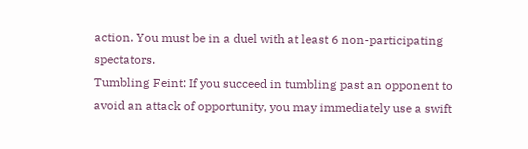action. You must be in a duel with at least 6 non-participating spectators.
Tumbling Feint: If you succeed in tumbling past an opponent to avoid an attack of opportunity, you may immediately use a swift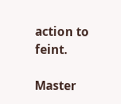action to feint.

Master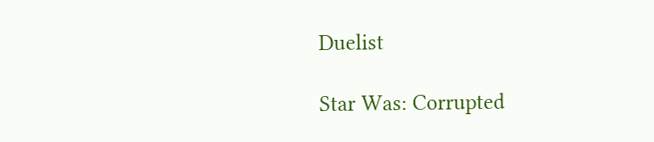Duelist

Star Was: Corrupted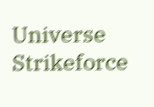Universe Strikeforce